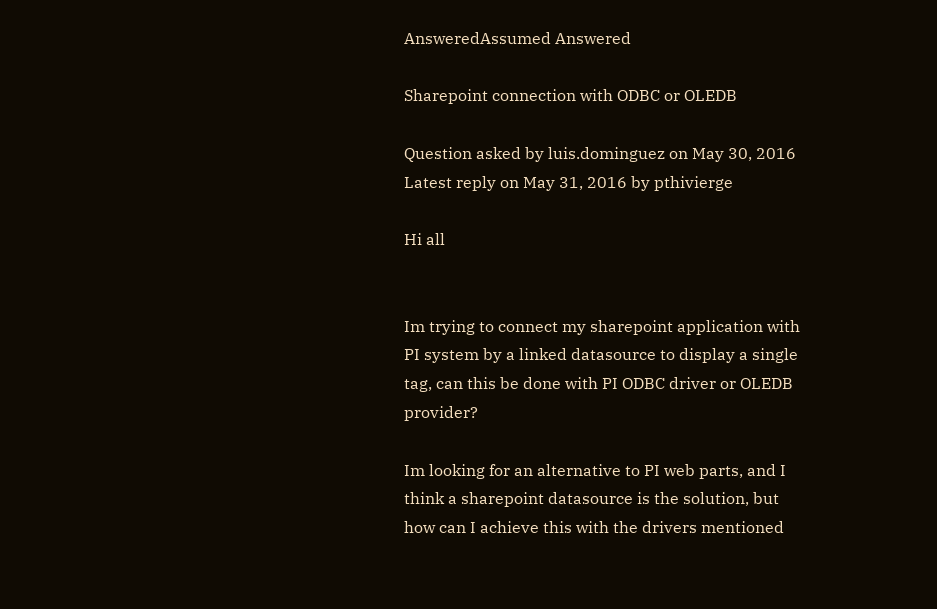AnsweredAssumed Answered

Sharepoint connection with ODBC or OLEDB

Question asked by luis.dominguez on May 30, 2016
Latest reply on May 31, 2016 by pthivierge

Hi all


Im trying to connect my sharepoint application with PI system by a linked datasource to display a single tag, can this be done with PI ODBC driver or OLEDB provider?

Im looking for an alternative to PI web parts, and I think a sharepoint datasource is the solution, but how can I achieve this with the drivers mentioned